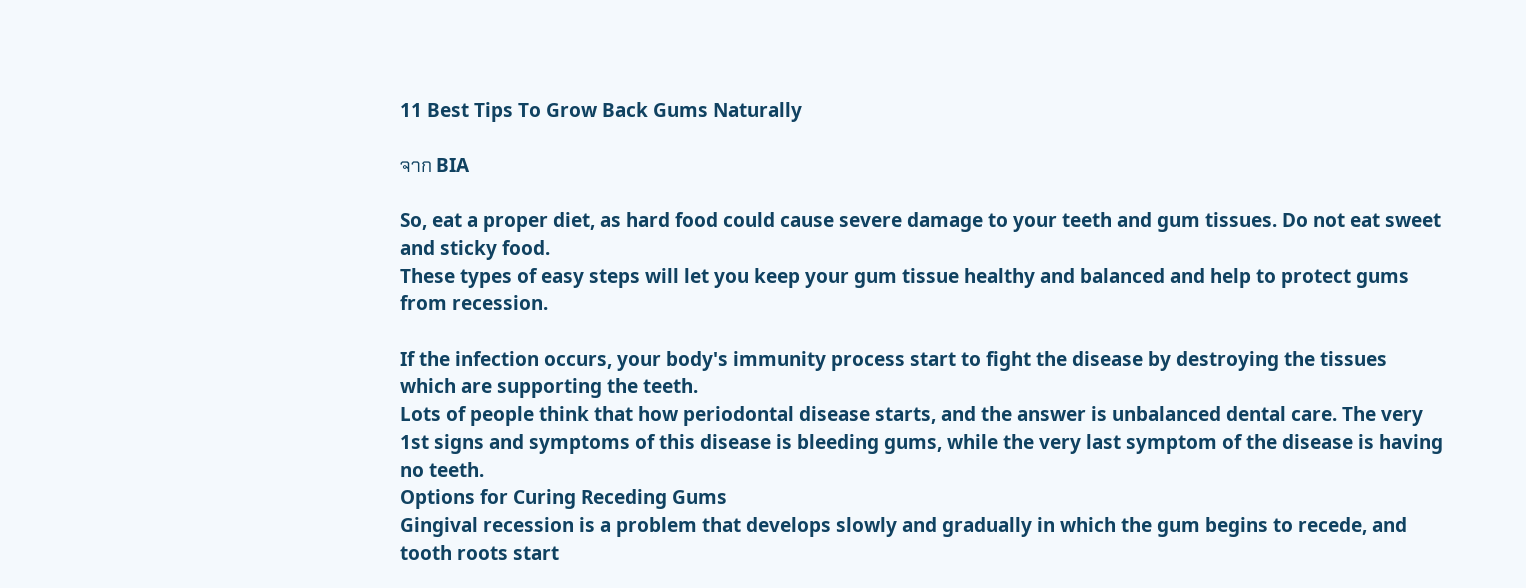11 Best Tips To Grow Back Gums Naturally

จาก BIA

So, eat a proper diet, as hard food could cause severe damage to your teeth and gum tissues. Do not eat sweet and sticky food.
These types of easy steps will let you keep your gum tissue healthy and balanced and help to protect gums from recession.

If the infection occurs, your body's immunity process start to fight the disease by destroying the tissues which are supporting the teeth.
Lots of people think that how periodontal disease starts, and the answer is unbalanced dental care. The very 1st signs and symptoms of this disease is bleeding gums, while the very last symptom of the disease is having no teeth.
Options for Curing Receding Gums
Gingival recession is a problem that develops slowly and gradually in which the gum begins to recede, and tooth roots start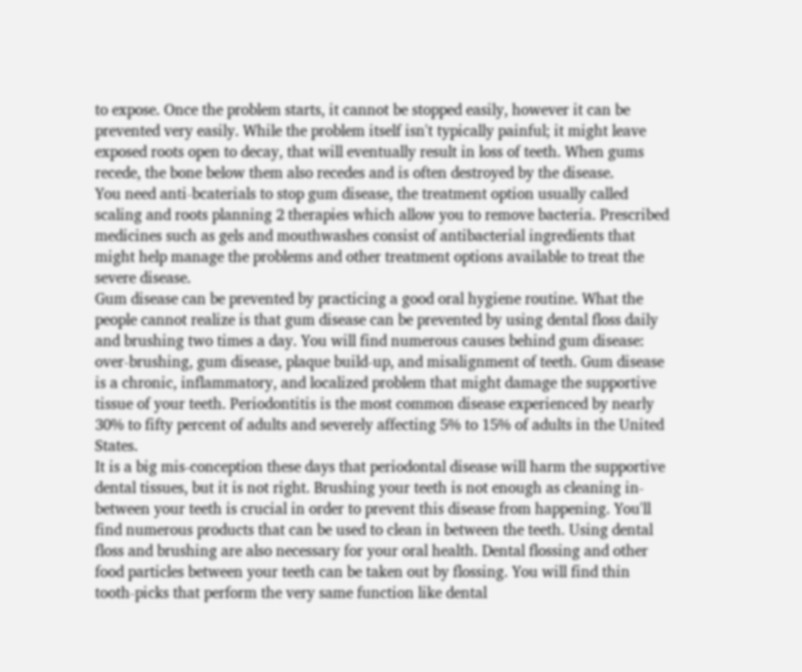to expose. Once the problem starts, it cannot be stopped easily, however it can be prevented very easily. While the problem itself isn't typically painful; it might leave exposed roots open to decay, that will eventually result in loss of teeth. When gums recede, the bone below them also recedes and is often destroyed by the disease.
You need anti-bcaterials to stop gum disease, the treatment option usually called scaling and roots planning 2 therapies which allow you to remove bacteria. Prescribed medicines such as gels and mouthwashes consist of antibacterial ingredients that might help manage the problems and other treatment options available to treat the severe disease.
Gum disease can be prevented by practicing a good oral hygiene routine. What the people cannot realize is that gum disease can be prevented by using dental floss daily and brushing two times a day. You will find numerous causes behind gum disease: over-brushing, gum disease, plaque build-up, and misalignment of teeth. Gum disease is a chronic, inflammatory, and localized problem that might damage the supportive tissue of your teeth. Periodontitis is the most common disease experienced by nearly 30% to fifty percent of adults and severely affecting 5% to 15% of adults in the United States.
It is a big mis-conception these days that periodontal disease will harm the supportive dental tissues, but it is not right. Brushing your teeth is not enough as cleaning in-between your teeth is crucial in order to prevent this disease from happening. You'll find numerous products that can be used to clean in between the teeth. Using dental floss and brushing are also necessary for your oral health. Dental flossing and other food particles between your teeth can be taken out by flossing. You will find thin tooth-picks that perform the very same function like dental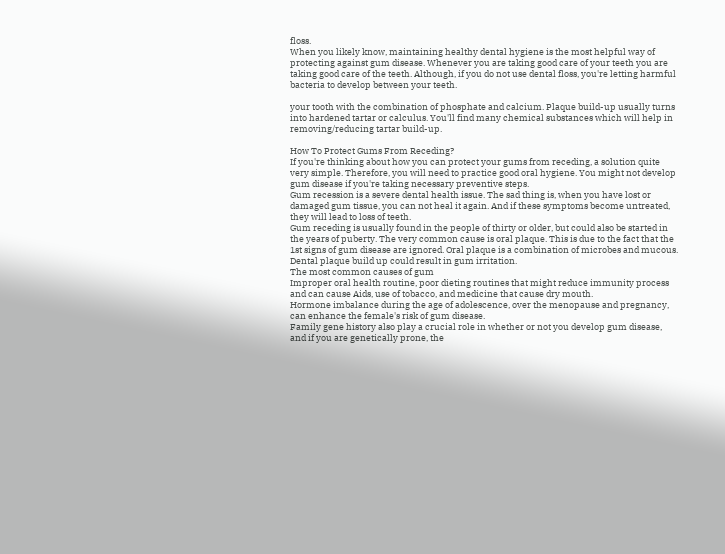floss.
When you likely know, maintaining healthy dental hygiene is the most helpful way of protecting against gum disease. Whenever you are taking good care of your teeth you are taking good care of the teeth. Although, if you do not use dental floss, you're letting harmful bacteria to develop between your teeth.

your tooth with the combination of phosphate and calcium. Plaque build-up usually turns into hardened tartar or calculus. You'll find many chemical substances which will help in removing/reducing tartar build-up.

How To Protect Gums From Receding?
If you're thinking about how you can protect your gums from receding, a solution quite very simple. Therefore, you will need to practice good oral hygiene. You might not develop gum disease if you're taking necessary preventive steps.
Gum recession is a severe dental health issue. The sad thing is, when you have lost or damaged gum tissue, you can not heal it again. And if these symptoms become untreated, they will lead to loss of teeth.
Gum receding is usually found in the people of thirty or older, but could also be started in the years of puberty. The very common cause is oral plaque. This is due to the fact that the 1st signs of gum disease are ignored. Oral plaque is a combination of microbes and mucous. Dental plaque build up could result in gum irritation.
The most common causes of gum
Improper oral health routine, poor dieting routines that might reduce immunity process and can cause Aids, use of tobacco, and medicine that cause dry mouth.
Hormone imbalance during the age of adolescence, over the menopause and pregnancy, can enhance the female's risk of gum disease.
Family gene history also play a crucial role in whether or not you develop gum disease, and if you are genetically prone, the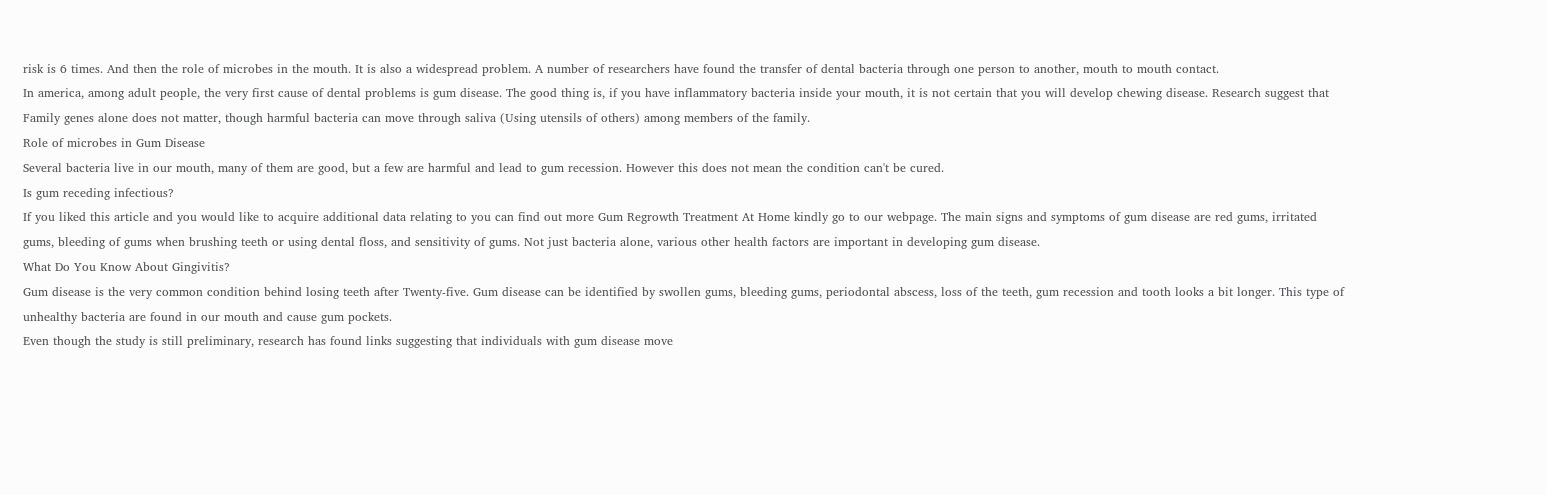risk is 6 times. And then the role of microbes in the mouth. It is also a widespread problem. A number of researchers have found the transfer of dental bacteria through one person to another, mouth to mouth contact.
In america, among adult people, the very first cause of dental problems is gum disease. The good thing is, if you have inflammatory bacteria inside your mouth, it is not certain that you will develop chewing disease. Research suggest that Family genes alone does not matter, though harmful bacteria can move through saliva (Using utensils of others) among members of the family.
Role of microbes in Gum Disease
Several bacteria live in our mouth, many of them are good, but a few are harmful and lead to gum recession. However this does not mean the condition can't be cured.
Is gum receding infectious?
If you liked this article and you would like to acquire additional data relating to you can find out more Gum Regrowth Treatment At Home kindly go to our webpage. The main signs and symptoms of gum disease are red gums, irritated gums, bleeding of gums when brushing teeth or using dental floss, and sensitivity of gums. Not just bacteria alone, various other health factors are important in developing gum disease.
What Do You Know About Gingivitis?
Gum disease is the very common condition behind losing teeth after Twenty-five. Gum disease can be identified by swollen gums, bleeding gums, periodontal abscess, loss of the teeth, gum recession and tooth looks a bit longer. This type of unhealthy bacteria are found in our mouth and cause gum pockets.
Even though the study is still preliminary, research has found links suggesting that individuals with gum disease move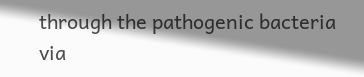through the pathogenic bacteria via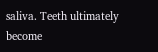saliva. Teeth ultimately become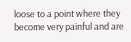loose to a point where they become very painful and are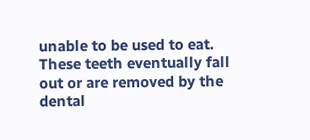unable to be used to eat. These teeth eventually fall out or are removed by the dental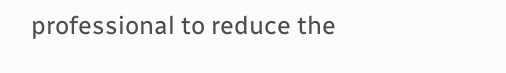professional to reduce the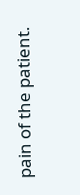pain of the patient.